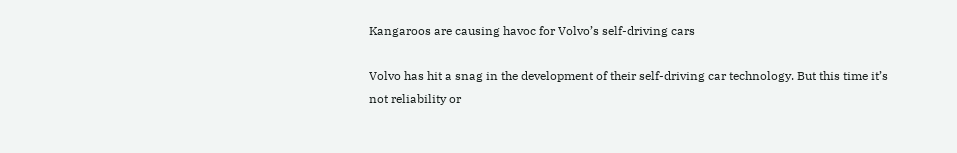Kangaroos are causing havoc for Volvo’s self-driving cars

Volvo has hit a snag in the development of their self-driving car technology. But this time it’s not reliability or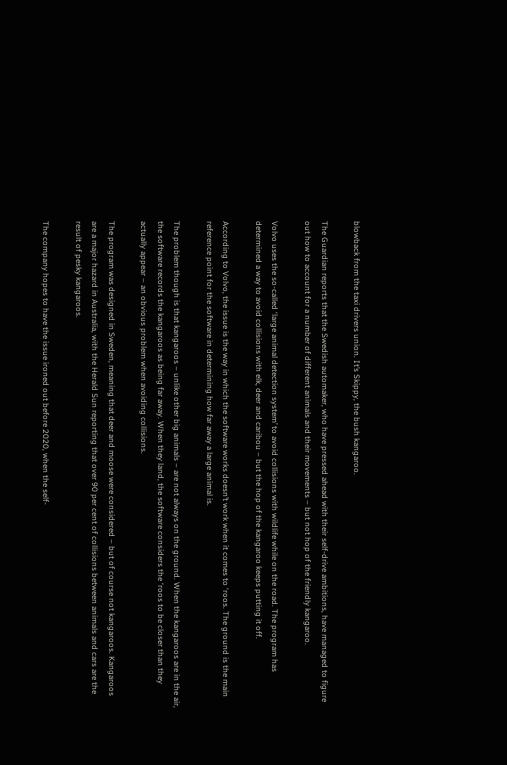blowback from the taxi drivers union. It’s Skippy, the bush kangaroo.

The Guardian reports that the Swedish automaker, who have pressed ahead with their self-drive ambitions, have managed to figure out how to account for a number of different animals and their movements – but not hop of the friendly kangaroo.

Volvo uses the so-called ‘large animal detection system’ to avoid collisions with wildlife while on the road. The program has determined a way to avoid collisions with elk, deer and caribou – but the hop of the kangaroo keeps putting it off.

According to Volvo, the issue is the way in which the software works doesn’t work when it comes to ‘roos. The ground is the main reference point for the software in determining how far away a large animal is.

The problem though is that kangaroos – unlike other big animals – are not always on the ground. When the kangaroos are in the air, the software records the kangaroos as being far away. When they land, the software considers the ‘roos to be closer than they actually appear – an obvious problem when avoiding collisions.

The program was designed in Sweden, meaning that deer and moose were considered – but of course not kangaroos. Kangaroos are a major hazard in Australia, with the Herald Sun reporting that over 90 per cent of collisions between animals and cars are the result of pesky kangaroos.

The company hopes to have the issue ironed out before 2020, when the self-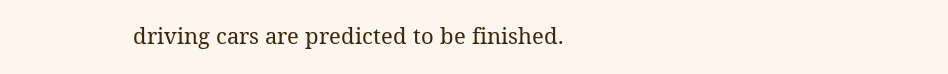driving cars are predicted to be finished.